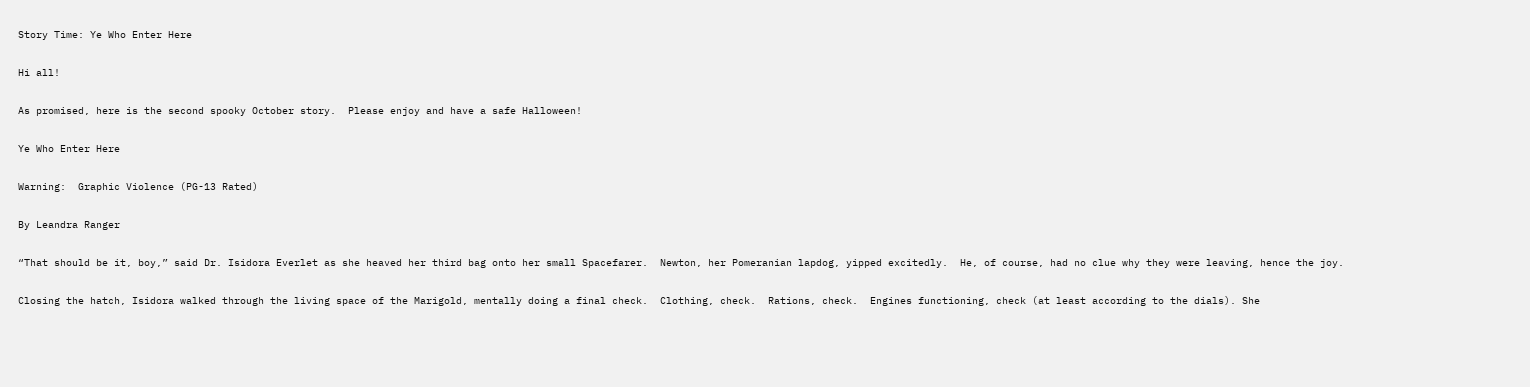Story Time: Ye Who Enter Here

Hi all!

As promised, here is the second spooky October story.  Please enjoy and have a safe Halloween!

Ye Who Enter Here

Warning:  Graphic Violence (PG-13 Rated)

By Leandra Ranger

“That should be it, boy,” said Dr. Isidora Everlet as she heaved her third bag onto her small Spacefarer.  Newton, her Pomeranian lapdog, yipped excitedly.  He, of course, had no clue why they were leaving, hence the joy.

Closing the hatch, Isidora walked through the living space of the Marigold, mentally doing a final check.  Clothing, check.  Rations, check.  Engines functioning, check (at least according to the dials). She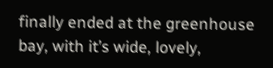finally ended at the greenhouse bay, with it’s wide, lovely,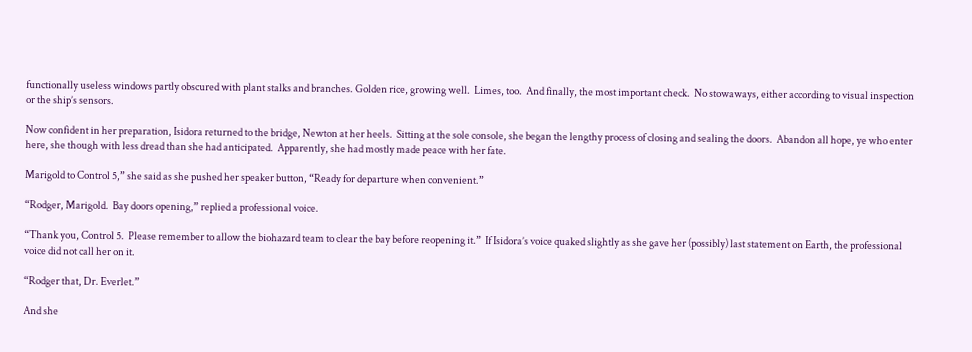functionally useless windows partly obscured with plant stalks and branches. Golden rice, growing well.  Limes, too.  And finally, the most important check.  No stowaways, either according to visual inspection or the ship’s sensors.

Now confident in her preparation, Isidora returned to the bridge, Newton at her heels.  Sitting at the sole console, she began the lengthy process of closing and sealing the doors.  Abandon all hope, ye who enter here, she though with less dread than she had anticipated.  Apparently, she had mostly made peace with her fate.

Marigold to Control 5,” she said as she pushed her speaker button, “Ready for departure when convenient.”

“Rodger, Marigold.  Bay doors opening,” replied a professional voice.

“Thank you, Control 5.  Please remember to allow the biohazard team to clear the bay before reopening it.”  If Isidora’s voice quaked slightly as she gave her (possibly) last statement on Earth, the professional voice did not call her on it.

“Rodger that, Dr. Everlet.”

And she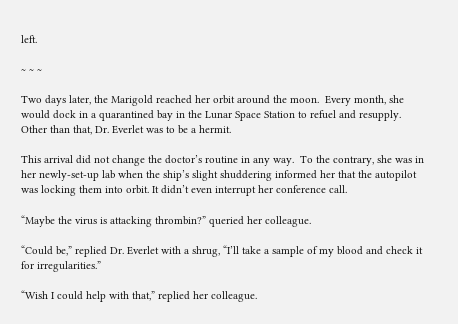left.

~ ~ ~

Two days later, the Marigold reached her orbit around the moon.  Every month, she would dock in a quarantined bay in the Lunar Space Station to refuel and resupply.  Other than that, Dr. Everlet was to be a hermit.

This arrival did not change the doctor’s routine in any way.  To the contrary, she was in her newly-set-up lab when the ship’s slight shuddering informed her that the autopilot was locking them into orbit. It didn’t even interrupt her conference call.

“Maybe the virus is attacking thrombin?” queried her colleague.

“Could be,” replied Dr. Everlet with a shrug, “I’ll take a sample of my blood and check it for irregularities.”

“Wish I could help with that,” replied her colleague.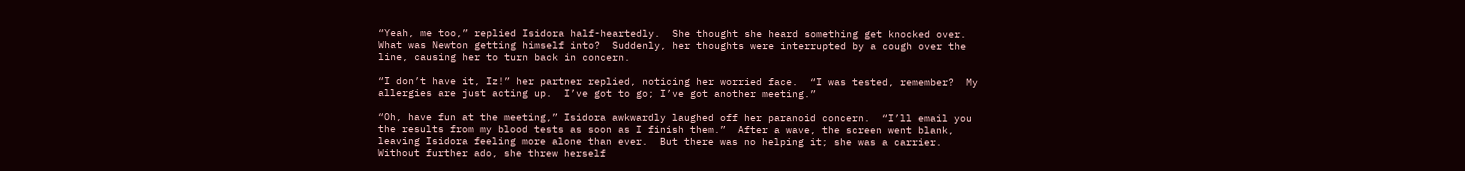“Yeah, me too,” replied Isidora half-heartedly.  She thought she heard something get knocked over.  What was Newton getting himself into?  Suddenly, her thoughts were interrupted by a cough over the line, causing her to turn back in concern.

“I don’t have it, Iz!” her partner replied, noticing her worried face.  “I was tested, remember?  My allergies are just acting up.  I’ve got to go; I’ve got another meeting.”

“Oh, have fun at the meeting,” Isidora awkwardly laughed off her paranoid concern.  “I’ll email you the results from my blood tests as soon as I finish them.”  After a wave, the screen went blank, leaving Isidora feeling more alone than ever.  But there was no helping it; she was a carrier.  Without further ado, she threw herself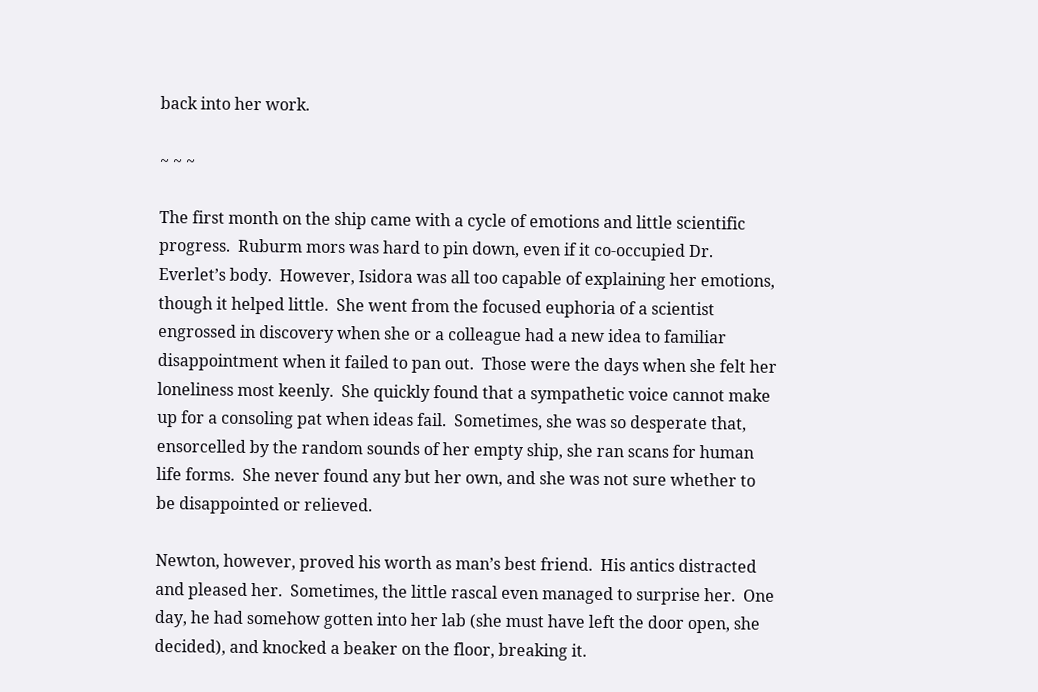back into her work.

~ ~ ~

The first month on the ship came with a cycle of emotions and little scientific progress.  Ruburm mors was hard to pin down, even if it co-occupied Dr. Everlet’s body.  However, Isidora was all too capable of explaining her emotions, though it helped little.  She went from the focused euphoria of a scientist engrossed in discovery when she or a colleague had a new idea to familiar disappointment when it failed to pan out.  Those were the days when she felt her loneliness most keenly.  She quickly found that a sympathetic voice cannot make up for a consoling pat when ideas fail.  Sometimes, she was so desperate that, ensorcelled by the random sounds of her empty ship, she ran scans for human life forms.  She never found any but her own, and she was not sure whether to be disappointed or relieved.

Newton, however, proved his worth as man’s best friend.  His antics distracted and pleased her.  Sometimes, the little rascal even managed to surprise her.  One day, he had somehow gotten into her lab (she must have left the door open, she decided), and knocked a beaker on the floor, breaking it.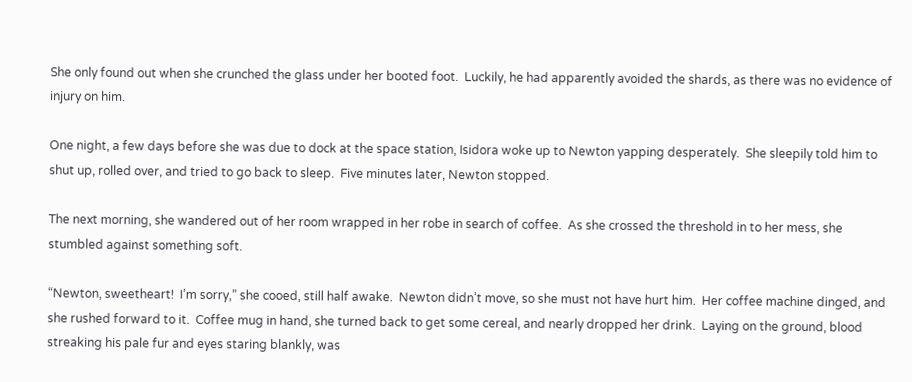She only found out when she crunched the glass under her booted foot.  Luckily, he had apparently avoided the shards, as there was no evidence of injury on him.

One night, a few days before she was due to dock at the space station, Isidora woke up to Newton yapping desperately.  She sleepily told him to shut up, rolled over, and tried to go back to sleep.  Five minutes later, Newton stopped.

The next morning, she wandered out of her room wrapped in her robe in search of coffee.  As she crossed the threshold in to her mess, she stumbled against something soft.

“Newton, sweetheart!  I’m sorry,” she cooed, still half awake.  Newton didn’t move, so she must not have hurt him.  Her coffee machine dinged, and she rushed forward to it.  Coffee mug in hand, she turned back to get some cereal, and nearly dropped her drink.  Laying on the ground, blood streaking his pale fur and eyes staring blankly, was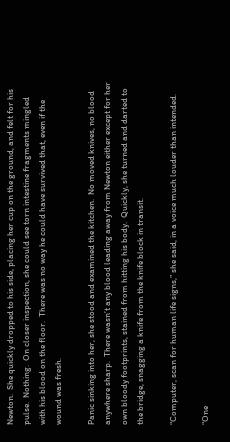Newton.  She quickly dropped to his side, placing her cup on the ground, and felt for his pulse.  Nothing.  On closer inspection, she could see torn intestine fragments mingled with his blood on the floor.  There was no way he could have survived that, even if the wound was fresh.

Panic sinking into her, she stood and examined the kitchen.  No moved knives, no blood anywhere sharp.  There wasn’t any blood leading away from Newton either except for her own bloody footprints, stained from hitting his body.  Quickly, she turned and darted to the bridge, snagging a knife from the knife block in transit.

“Computer, scan for human life signs,” she said, in a voice much louder than intended.

“One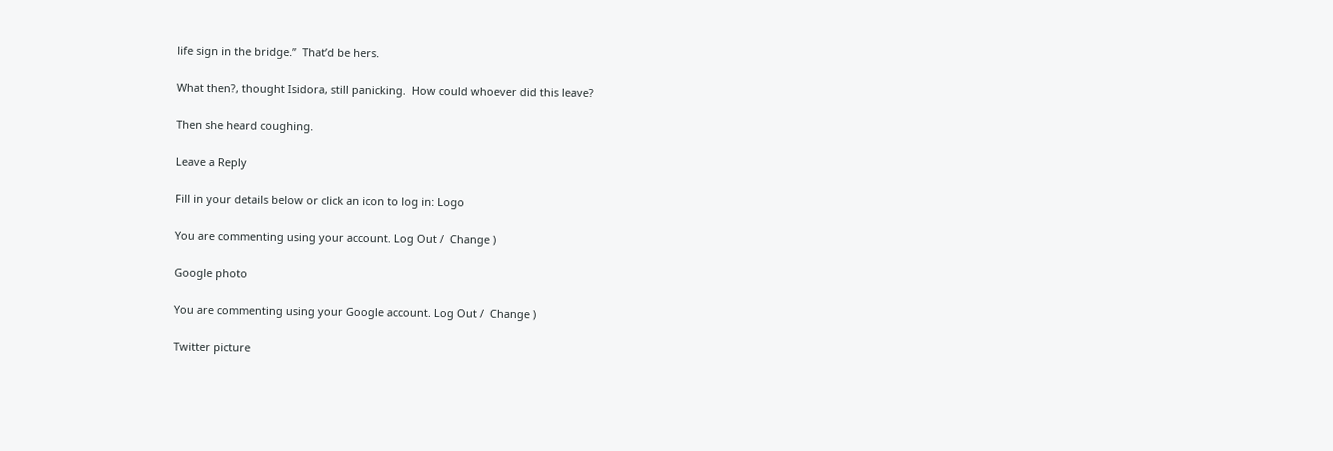life sign in the bridge.”  That’d be hers.

What then?, thought Isidora, still panicking.  How could whoever did this leave?

Then she heard coughing.

Leave a Reply

Fill in your details below or click an icon to log in: Logo

You are commenting using your account. Log Out /  Change )

Google photo

You are commenting using your Google account. Log Out /  Change )

Twitter picture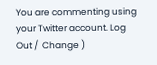You are commenting using your Twitter account. Log Out /  Change )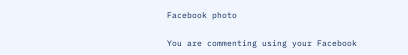Facebook photo

You are commenting using your Facebook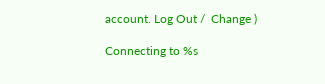account. Log Out /  Change )

Connecting to %s